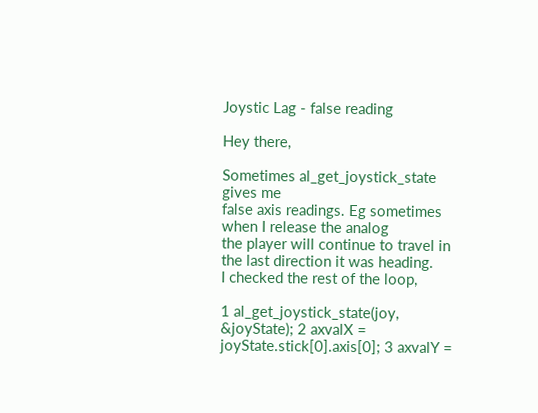Joystic Lag - false reading

Hey there,

Sometimes al_get_joystick_state gives me
false axis readings. Eg sometimes when I release the analog
the player will continue to travel in the last direction it was heading.
I checked the rest of the loop,

1 al_get_joystick_state(joy, &joyState); 2 axvalX = joyState.stick[0].axis[0]; 3 axvalY =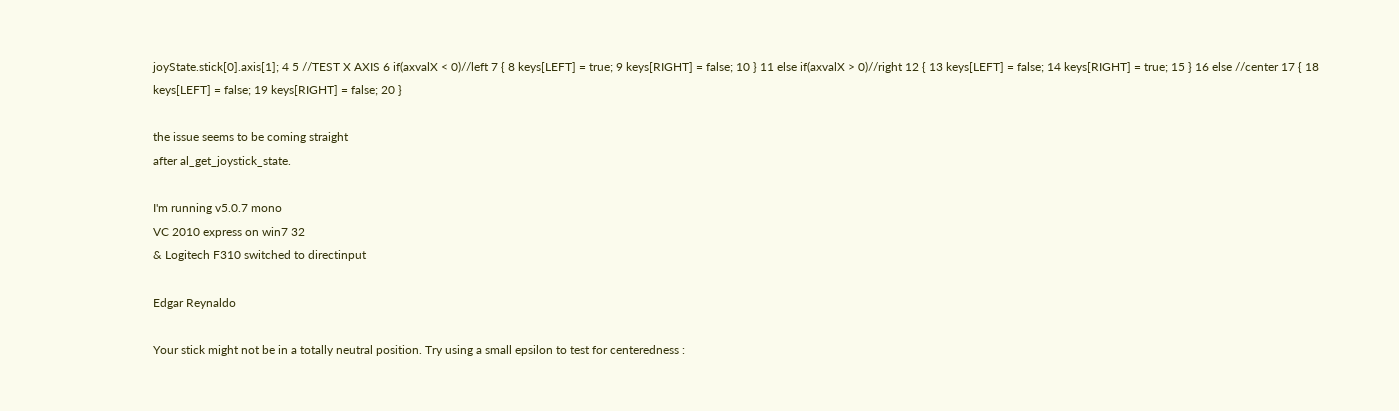joyState.stick[0].axis[1]; 4 5 //TEST X AXIS 6 if(axvalX < 0)//left 7 { 8 keys[LEFT] = true; 9 keys[RIGHT] = false; 10 } 11 else if(axvalX > 0)//right 12 { 13 keys[LEFT] = false; 14 keys[RIGHT] = true; 15 } 16 else //center 17 { 18 keys[LEFT] = false; 19 keys[RIGHT] = false; 20 }

the issue seems to be coming straight
after al_get_joystick_state.

I'm running v5.0.7 mono
VC 2010 express on win7 32
& Logitech F310 switched to directinput

Edgar Reynaldo

Your stick might not be in a totally neutral position. Try using a small epsilon to test for centeredness :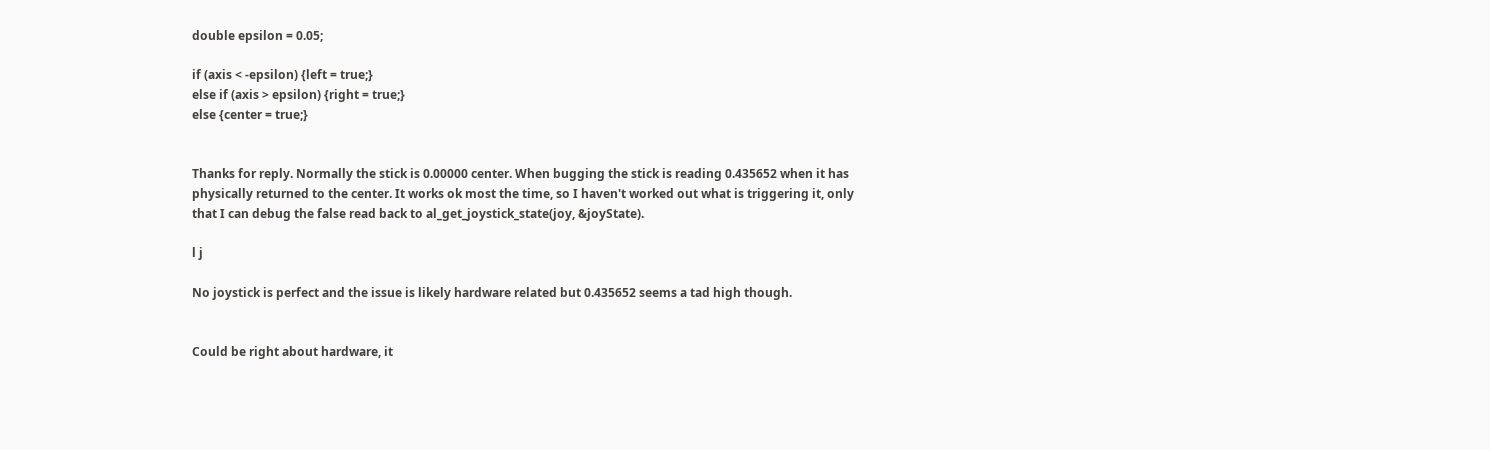double epsilon = 0.05;

if (axis < -epsilon) {left = true;}
else if (axis > epsilon) {right = true;}
else {center = true;}


Thanks for reply. Normally the stick is 0.00000 center. When bugging the stick is reading 0.435652 when it has physically returned to the center. It works ok most the time, so I haven't worked out what is triggering it, only that I can debug the false read back to al_get_joystick_state(joy, &joyState).

l j

No joystick is perfect and the issue is likely hardware related but 0.435652 seems a tad high though.


Could be right about hardware, it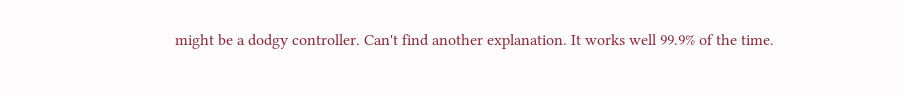might be a dodgy controller. Can't find another explanation. It works well 99.9% of the time.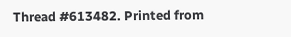Thread #613482. Printed from